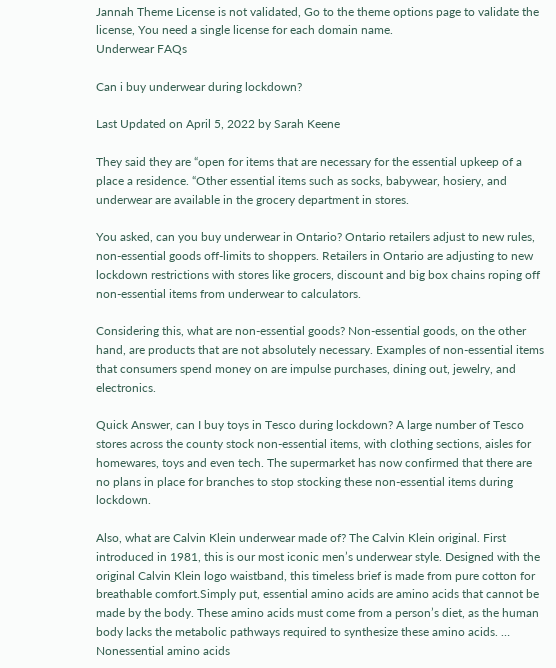Jannah Theme License is not validated, Go to the theme options page to validate the license, You need a single license for each domain name.
Underwear FAQs

Can i buy underwear during lockdown?

Last Updated on April 5, 2022 by Sarah Keene

They said they are “open for items that are necessary for the essential upkeep of a place a residence. “Other essential items such as socks, babywear, hosiery, and underwear are available in the grocery department in stores.

You asked, can you buy underwear in Ontario? Ontario retailers adjust to new rules, non-essential goods off-limits to shoppers. Retailers in Ontario are adjusting to new lockdown restrictions with stores like grocers, discount and big box chains roping off non-essential items from underwear to calculators.

Considering this, what are non-essential goods? Non-essential goods, on the other hand, are products that are not absolutely necessary. Examples of non-essential items that consumers spend money on are impulse purchases, dining out, jewelry, and electronics.

Quick Answer, can I buy toys in Tesco during lockdown? A large number of Tesco stores across the county stock non-essential items, with clothing sections, aisles for homewares, toys and even tech. The supermarket has now confirmed that there are no plans in place for branches to stop stocking these non-essential items during lockdown.

Also, what are Calvin Klein underwear made of? The Calvin Klein original. First introduced in 1981, this is our most iconic men’s underwear style. Designed with the original Calvin Klein logo waistband, this timeless brief is made from pure cotton for breathable comfort.Simply put, essential amino acids are amino acids that cannot be made by the body. These amino acids must come from a person’s diet, as the human body lacks the metabolic pathways required to synthesize these amino acids. … Nonessential amino acids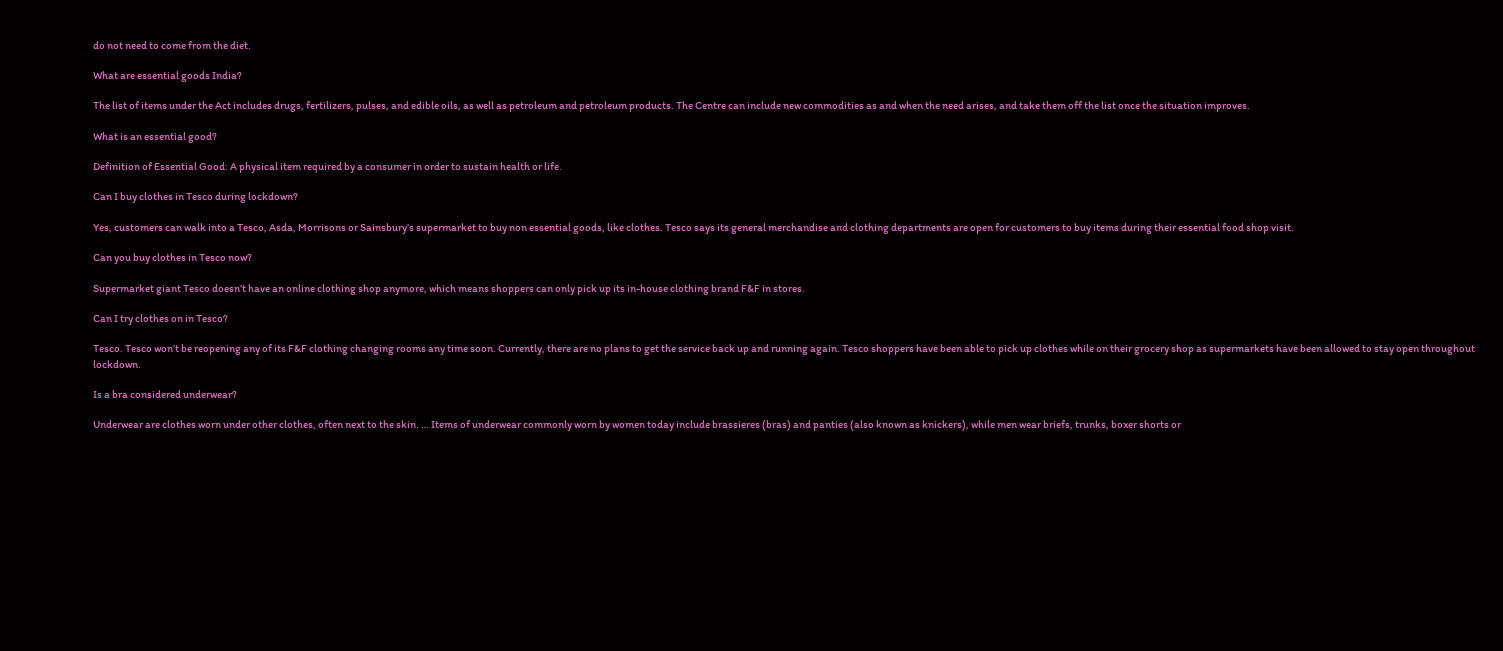do not need to come from the diet.

What are essential goods India?

The list of items under the Act includes drugs, fertilizers, pulses, and edible oils, as well as petroleum and petroleum products. The Centre can include new commodities as and when the need arises, and take them off the list once the situation improves.

What is an essential good?

Definition of Essential Good: A physical item required by a consumer in order to sustain health or life.

Can I buy clothes in Tesco during lockdown?

Yes, customers can walk into a Tesco, Asda, Morrisons or Sainsbury’s supermarket to buy non essential goods, like clothes. Tesco says its general merchandise and clothing departments are open for customers to buy items during their essential food shop visit.

Can you buy clothes in Tesco now?

Supermarket giant Tesco doesn’t have an online clothing shop anymore, which means shoppers can only pick up its in-house clothing brand F&F in stores.

Can I try clothes on in Tesco?

Tesco. Tesco won’t be reopening any of its F&F clothing changing rooms any time soon. Currently, there are no plans to get the service back up and running again. Tesco shoppers have been able to pick up clothes while on their grocery shop as supermarkets have been allowed to stay open throughout lockdown.

Is a bra considered underwear?

Underwear are clothes worn under other clothes, often next to the skin. … Items of underwear commonly worn by women today include brassieres (bras) and panties (also known as knickers), while men wear briefs, trunks, boxer shorts or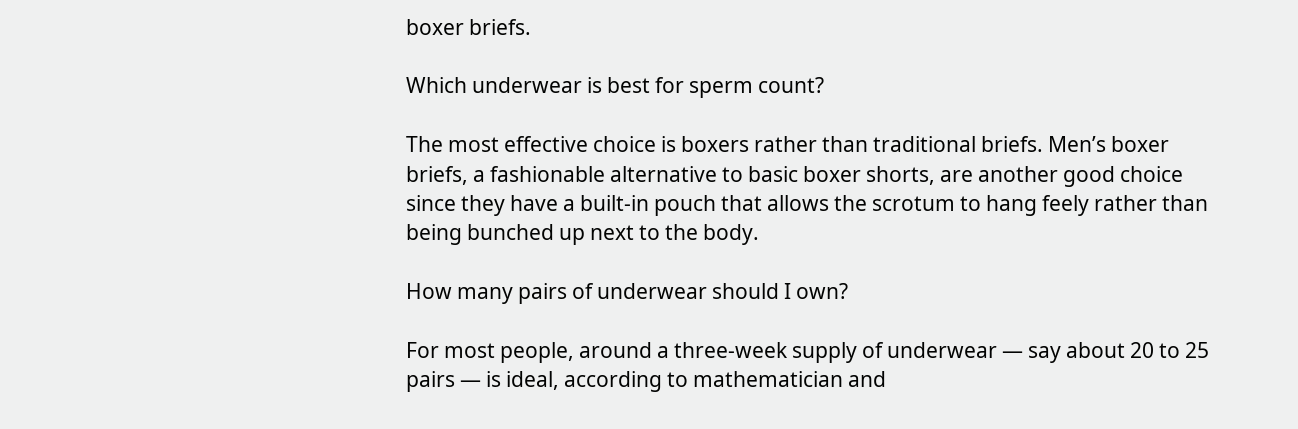boxer briefs.

Which underwear is best for sperm count?

The most effective choice is boxers rather than traditional briefs. Men’s boxer briefs, a fashionable alternative to basic boxer shorts, are another good choice since they have a built-in pouch that allows the scrotum to hang feely rather than being bunched up next to the body.

How many pairs of underwear should I own?

For most people, around a three-week supply of underwear — say about 20 to 25 pairs — is ideal, according to mathematician and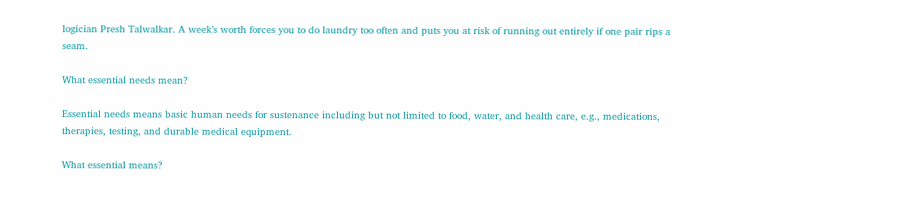logician Presh Talwalkar. A week’s worth forces you to do laundry too often and puts you at risk of running out entirely if one pair rips a seam.

What essential needs mean?

Essential needs means basic human needs for sustenance including but not limited to food, water, and health care, e.g., medications, therapies, testing, and durable medical equipment.

What essential means?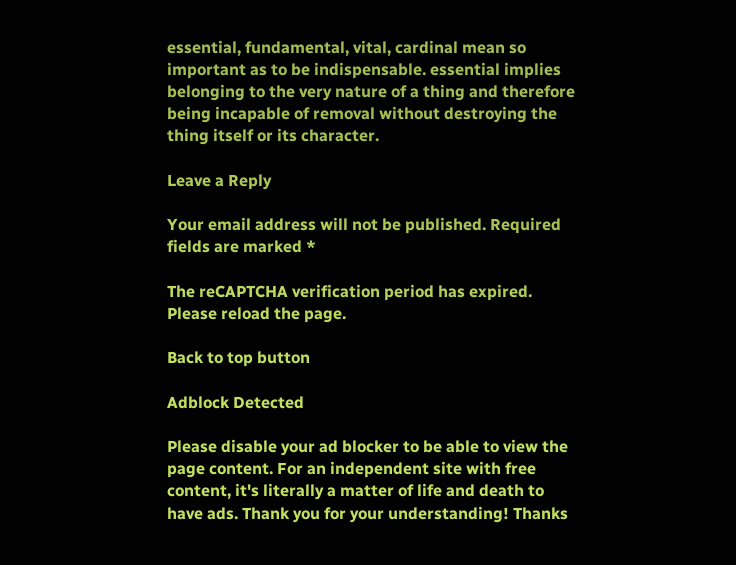essential, fundamental, vital, cardinal mean so important as to be indispensable. essential implies belonging to the very nature of a thing and therefore being incapable of removal without destroying the thing itself or its character.

Leave a Reply

Your email address will not be published. Required fields are marked *

The reCAPTCHA verification period has expired. Please reload the page.

Back to top button

Adblock Detected

Please disable your ad blocker to be able to view the page content. For an independent site with free content, it's literally a matter of life and death to have ads. Thank you for your understanding! Thanks